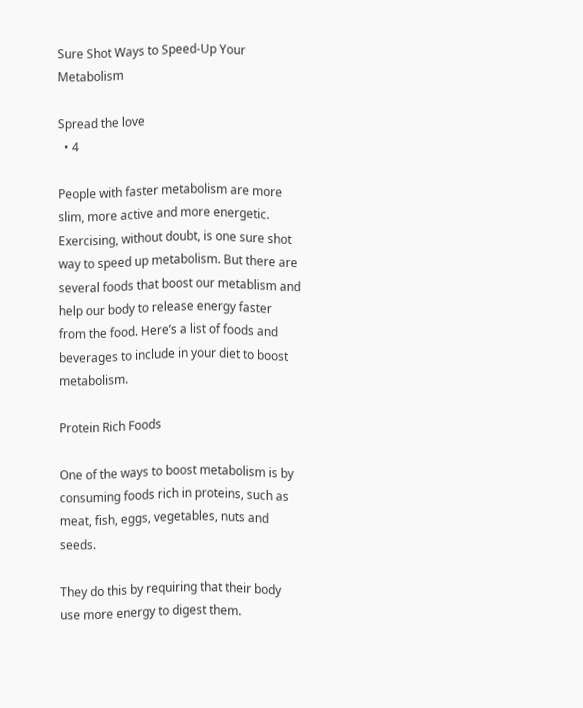Sure Shot Ways to Speed-Up Your Metabolism

Spread the love
  • 4

People with faster metabolism are more slim, more active and more energetic. Exercising, without doubt, is one sure shot way to speed up metabolism. But there are several foods that boost our metablism and help our body to release energy faster from the food. Here’s a list of foods and beverages to include in your diet to boost metabolism.

Protein Rich Foods

One of the ways to boost metabolism is by consuming foods rich in proteins, such as meat, fish, eggs, vegetables, nuts and seeds.

They do this by requiring that their body use more energy to digest them.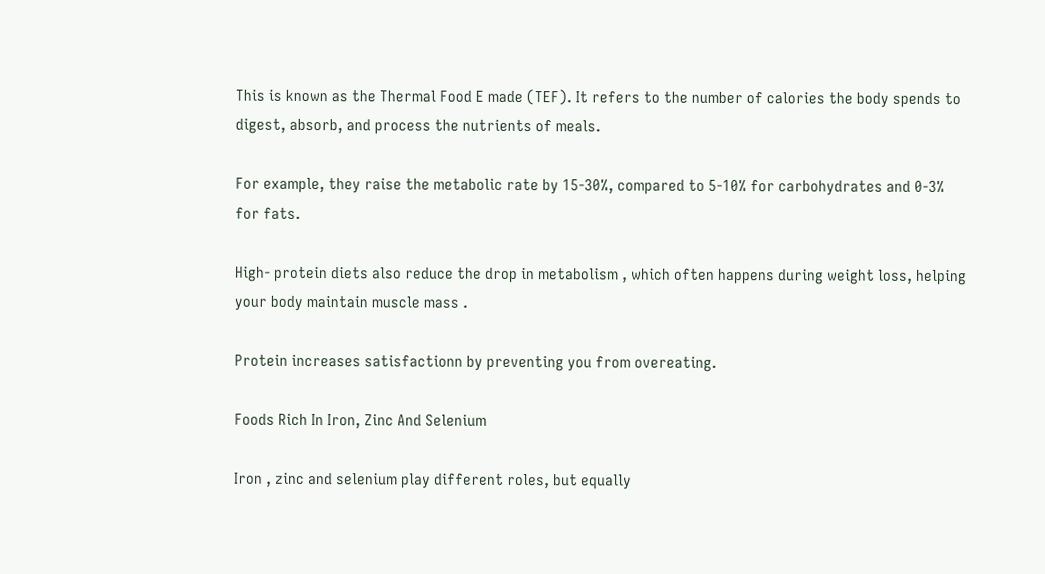This is known as the Thermal Food E made (TEF). It refers to the number of calories the body spends to digest, absorb, and process the nutrients of meals.

For example, they raise the metabolic rate by 15-30%, compared to 5-10% for carbohydrates and 0-3% for fats.

High- protein diets also reduce the drop in metabolism , which often happens during weight loss, helping your body maintain muscle mass .

Protein increases satisfactionn by preventing you from overeating.

Foods Rich In Iron, Zinc And Selenium

Iron , zinc and selenium play different roles, but equally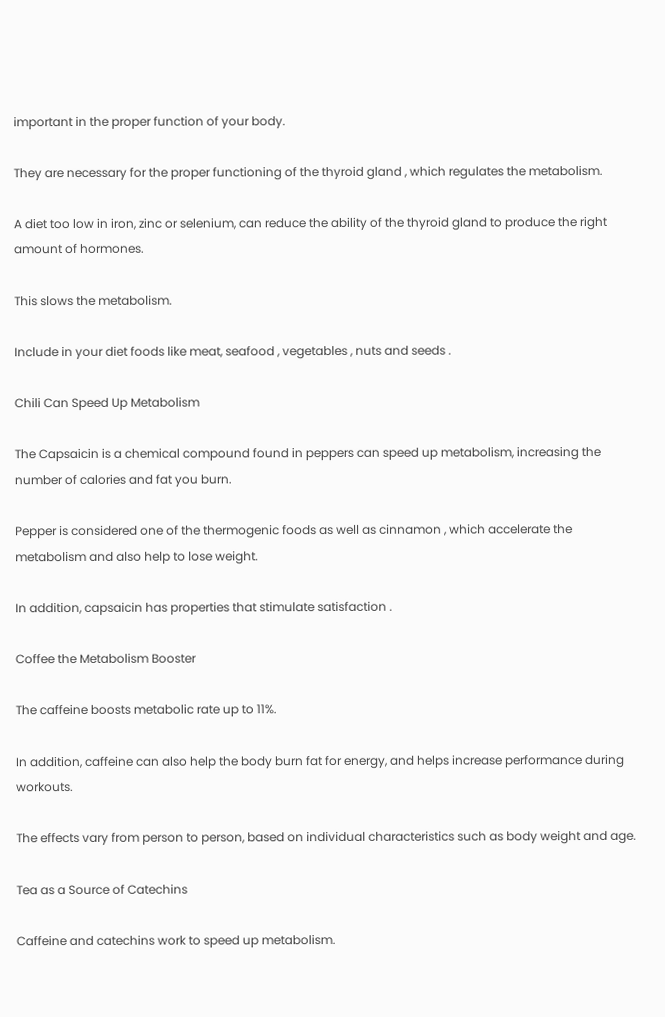important in the proper function of your body.

They are necessary for the proper functioning of the thyroid gland , which regulates the metabolism.

A diet too low in iron, zinc or selenium, can reduce the ability of the thyroid gland to produce the right amount of hormones.

This slows the metabolism.

Include in your diet foods like meat, seafood , vegetables , nuts and seeds .

Chili Can Speed Up Metabolism

The Capsaicin is a chemical compound found in peppers can speed up metabolism, increasing the number of calories and fat you burn.

Pepper is considered one of the thermogenic foods as well as cinnamon , which accelerate the metabolism and also help to lose weight.

In addition, capsaicin has properties that stimulate satisfaction .

Coffee the Metabolism Booster

The caffeine boosts metabolic rate up to 11%.

In addition, caffeine can also help the body burn fat for energy, and helps increase performance during workouts.

The effects vary from person to person, based on individual characteristics such as body weight and age.

Tea as a Source of Catechins

Caffeine and catechins work to speed up metabolism.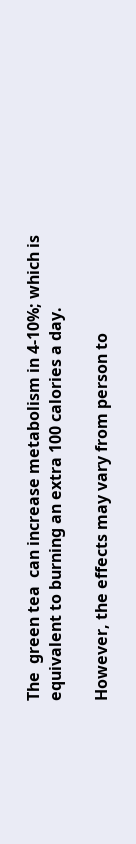The  green tea  can increase metabolism in 4-10%; which is equivalent to burning an extra 100 calories a day.

However, the effects may vary from person to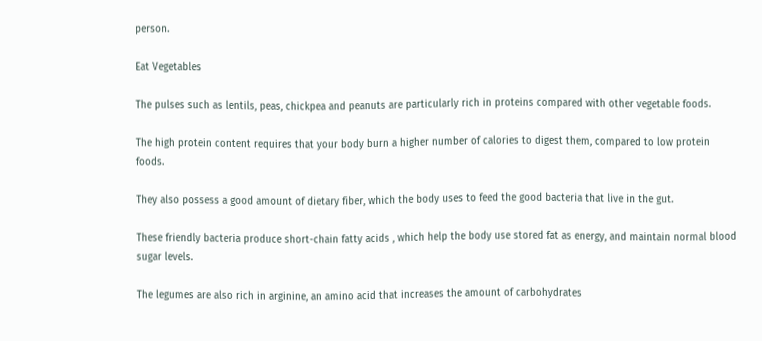person.

Eat Vegetables

The pulses such as lentils, peas, chickpea and peanuts are particularly rich in proteins compared with other vegetable foods.

The high protein content requires that your body burn a higher number of calories to digest them, compared to low protein foods.

They also possess a good amount of dietary fiber, which the body uses to feed the good bacteria that live in the gut.

These friendly bacteria produce short-chain fatty acids , which help the body use stored fat as energy, and maintain normal blood sugar levels.

The legumes are also rich in arginine, an amino acid that increases the amount of carbohydrates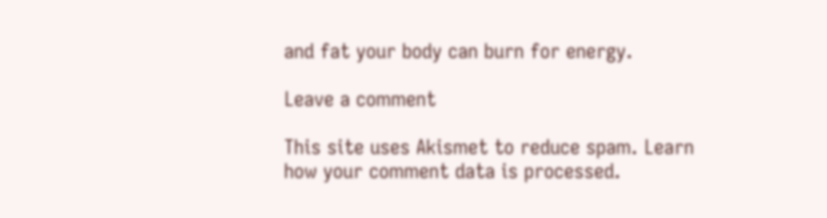and fat your body can burn for energy.

Leave a comment

This site uses Akismet to reduce spam. Learn how your comment data is processed.